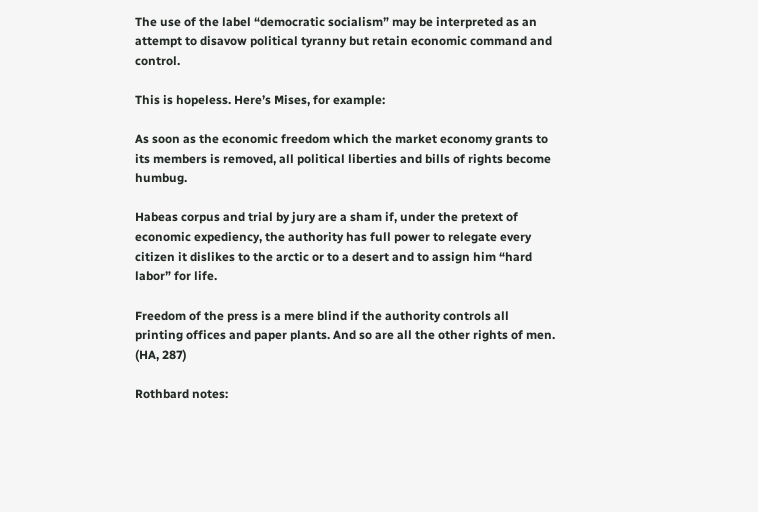The use of the label “democratic socialism” may be interpreted as an attempt to disavow political tyranny but retain economic command and control.

This is hopeless. Here’s Mises, for example:

As soon as the economic freedom which the market economy grants to its members is removed, all political liberties and bills of rights become humbug.

Habeas corpus and trial by jury are a sham if, under the pretext of economic expediency, the authority has full power to relegate every citizen it dislikes to the arctic or to a desert and to assign him “hard labor” for life.

Freedom of the press is a mere blind if the authority controls all printing offices and paper plants. And so are all the other rights of men. (HA, 287)

Rothbard notes: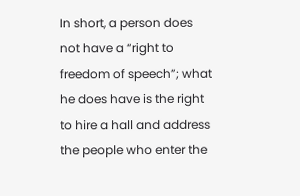In short, a person does not have a “right to freedom of speech”; what he does have is the right to hire a hall and address the people who enter the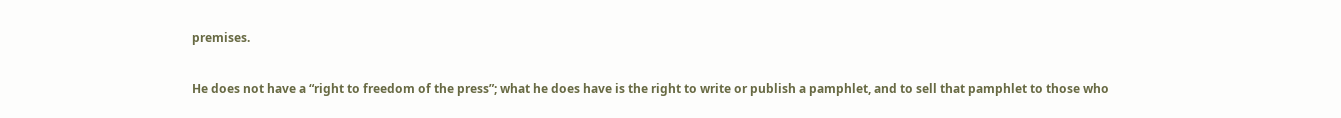premises.

He does not have a “right to freedom of the press”; what he does have is the right to write or publish a pamphlet, and to sell that pamphlet to those who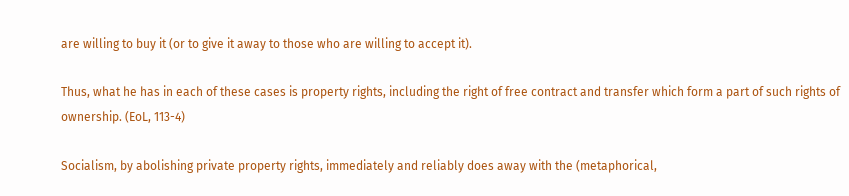are willing to buy it (or to give it away to those who are willing to accept it).

Thus, what he has in each of these cases is property rights, including the right of free contract and transfer which form a part of such rights of ownership. (EoL, 113-4)

Socialism, by abolishing private property rights, immediately and reliably does away with the (metaphorical,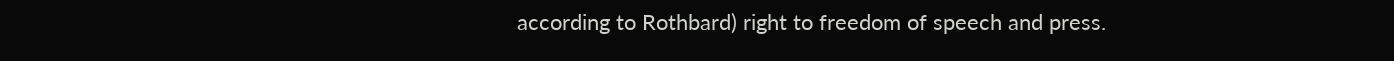according to Rothbard) right to freedom of speech and press.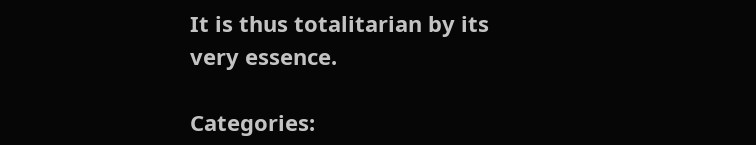It is thus totalitarian by its very essence.

Categories: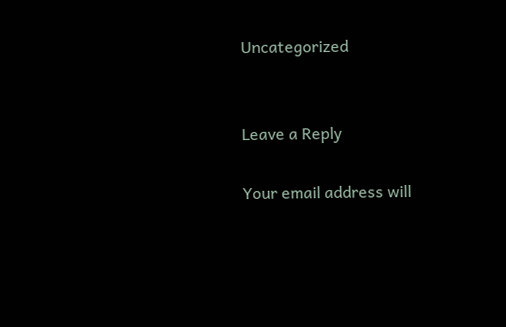Uncategorized


Leave a Reply

Your email address will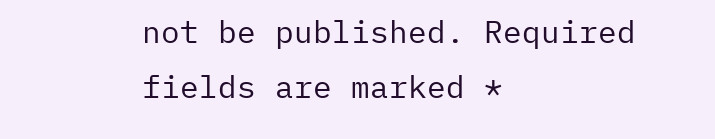not be published. Required fields are marked *